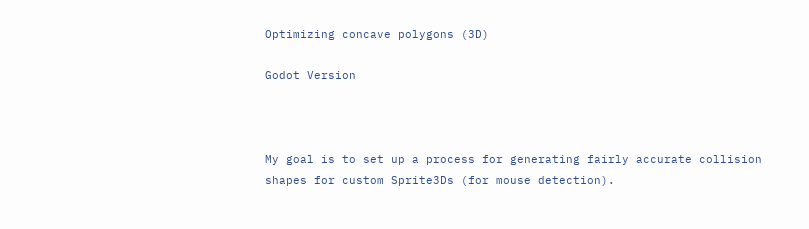Optimizing concave polygons (3D)

Godot Version



My goal is to set up a process for generating fairly accurate collision shapes for custom Sprite3Ds (for mouse detection).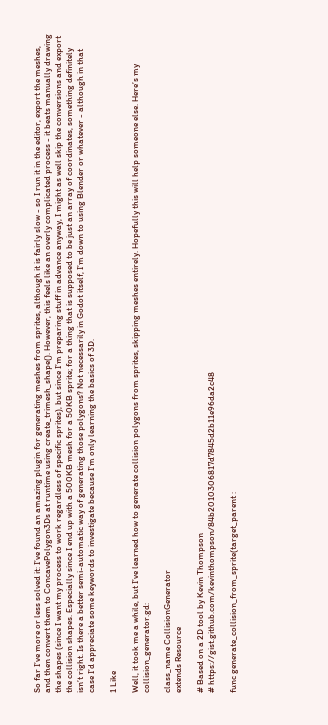So far I’ve more or less solved it: I’ve found an amazing plugin for generating meshes from sprites, although it is fairly slow - so I run it in the editor, export the meshes, and then convert them to ConcavePolygon3Ds at runtime using create_trimesh_shape(). However, this feels like an overly complicated process - it beats manually drawing the shapes (since I want my process to work regardless of specific sprites), but since I’m preparing stuff in advance anyway, I might as well skip the conversions and export the collision shapes. Especially since I end up with a 500KB mesh for a 50KB sprite; for a thing that is supposed to be just an array of coordinates, something definitely isn’t right. Is there a better semi-automatic way of generating those polygons? Not necessarily in Godot itself, I’m down to using Blender or whatever - although in that case I’d appreciate some keywords to investigate because I’m only learning the basics of 3D.

1 Like

Well, it took me a while, but I’ve learned how to generate collision polygons from sprites, skipping meshes entirely. Hopefully this will help someone else. Here’s my collision_generator.gd:

class_name CollisionGenerator
extends Resource

# Based on a 2D tool by Kevin Thompson
# https://gist.github.com/kevinthompson/84b2010306817d7845d2b11e96da2c48

func generate_collision_from_sprite(target_parent :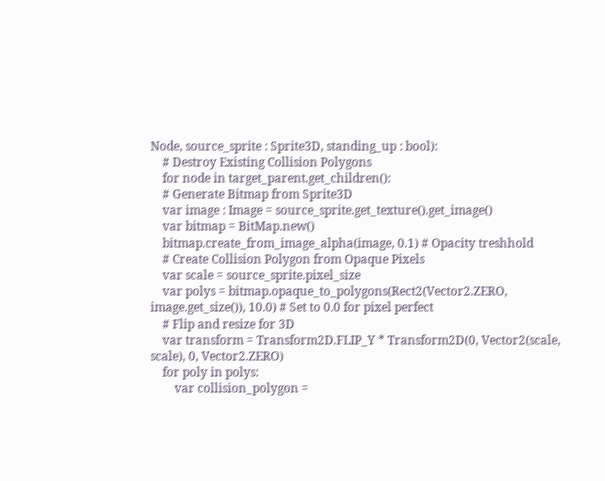Node, source_sprite : Sprite3D, standing_up : bool):
    # Destroy Existing Collision Polygons
    for node in target_parent.get_children():
    # Generate Bitmap from Sprite3D
    var image : Image = source_sprite.get_texture().get_image()
    var bitmap = BitMap.new()
    bitmap.create_from_image_alpha(image, 0.1) # Opacity treshhold
    # Create Collision Polygon from Opaque Pixels
    var scale = source_sprite.pixel_size
    var polys = bitmap.opaque_to_polygons(Rect2(Vector2.ZERO, image.get_size()), 10.0) # Set to 0.0 for pixel perfect
    # Flip and resize for 3D
    var transform = Transform2D.FLIP_Y * Transform2D(0, Vector2(scale, scale), 0, Vector2.ZERO)
    for poly in polys:
        var collision_polygon =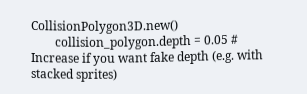CollisionPolygon3D.new()
        collision_polygon.depth = 0.05 # Increase if you want fake depth (e.g. with stacked sprites)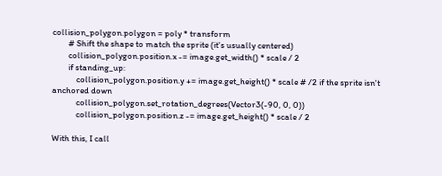collision_polygon.polygon = poly * transform
        # Shift the shape to match the sprite (it's usually centered)
        collision_polygon.position.x -= image.get_width() * scale / 2
        if standing_up:
            collision_polygon.position.y += image.get_height() * scale # /2 if the sprite isn't anchored down
            collision_polygon.set_rotation_degrees(Vector3(-90, 0, 0))
            collision_polygon.position.z -= image.get_height() * scale / 2

With this, I call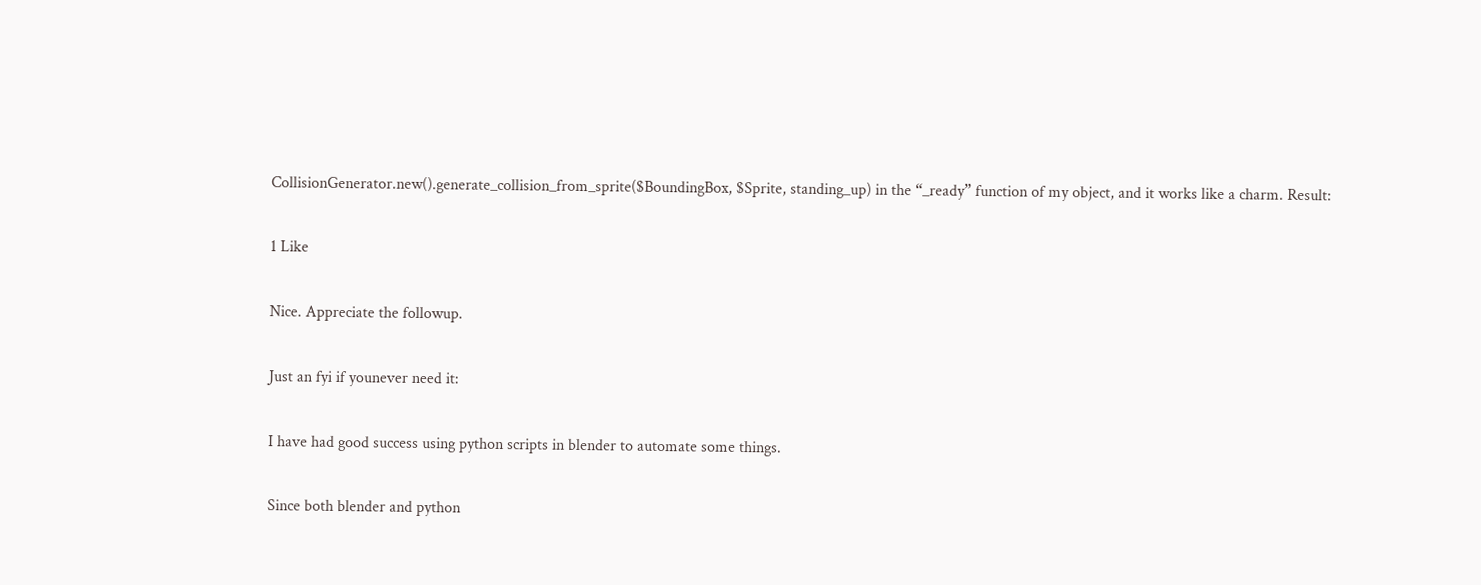CollisionGenerator.new().generate_collision_from_sprite($BoundingBox, $Sprite, standing_up) in the “_ready” function of my object, and it works like a charm. Result:

1 Like

Nice. Appreciate the followup.

Just an fyi if younever need it:

I have had good success using python scripts in blender to automate some things.

Since both blender and python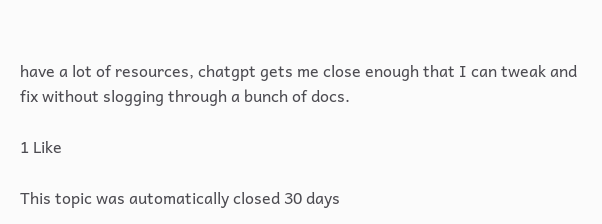have a lot of resources, chatgpt gets me close enough that I can tweak and fix without slogging through a bunch of docs.

1 Like

This topic was automatically closed 30 days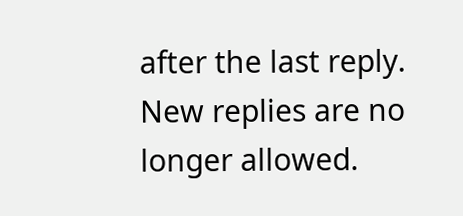after the last reply. New replies are no longer allowed.